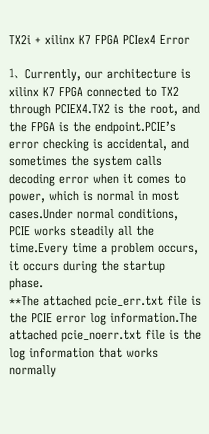TX2i + xilinx K7 FPGA PCIex4 Error

1、Currently, our architecture is xilinx K7 FPGA connected to TX2 through PCIEX4.TX2 is the root, and the FPGA is the endpoint.PCIE’s error checking is accidental, and sometimes the system calls decoding error when it comes to power, which is normal in most cases.Under normal conditions, PCIE works steadily all the time.Every time a problem occurs, it occurs during the startup phase.
**The attached pcie_err.txt file is the PCIE error log information.The attached pcie_noerr.txt file is the log information that works normally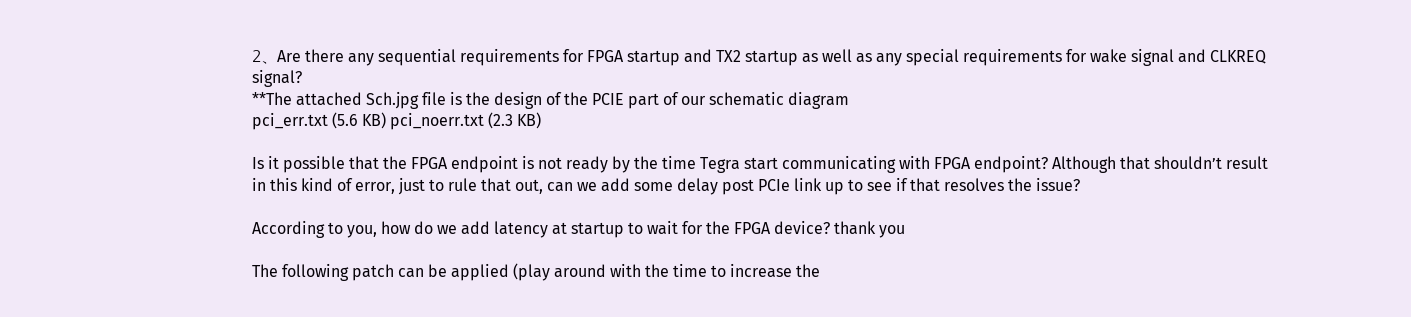2、Are there any sequential requirements for FPGA startup and TX2 startup as well as any special requirements for wake signal and CLKREQ signal?
**The attached Sch.jpg file is the design of the PCIE part of our schematic diagram
pci_err.txt (5.6 KB) pci_noerr.txt (2.3 KB)

Is it possible that the FPGA endpoint is not ready by the time Tegra start communicating with FPGA endpoint? Although that shouldn’t result in this kind of error, just to rule that out, can we add some delay post PCIe link up to see if that resolves the issue?

According to you, how do we add latency at startup to wait for the FPGA device? thank you

The following patch can be applied (play around with the time to increase the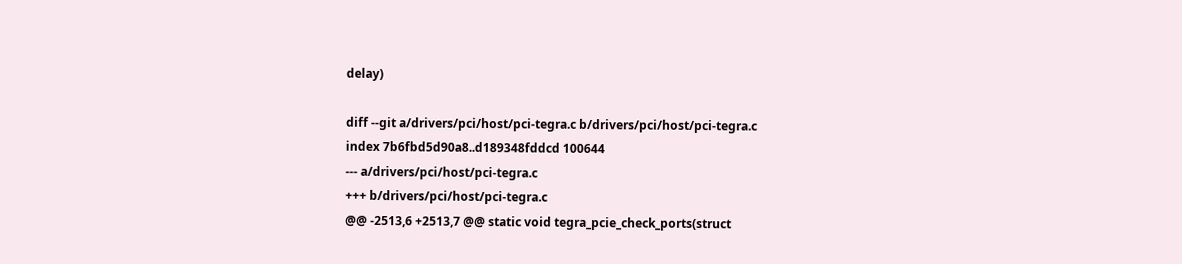delay)

diff --git a/drivers/pci/host/pci-tegra.c b/drivers/pci/host/pci-tegra.c
index 7b6fbd5d90a8..d189348fddcd 100644
--- a/drivers/pci/host/pci-tegra.c
+++ b/drivers/pci/host/pci-tegra.c
@@ -2513,6 +2513,7 @@ static void tegra_pcie_check_ports(struct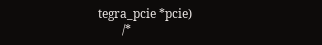tegra_pcie *pcie)
        /*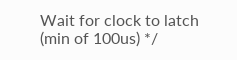Wait for clock to latch (min of 100us) */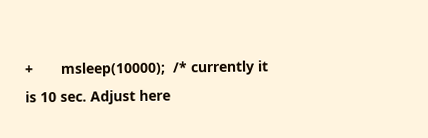+       msleep(10000);  /* currently it is 10 sec. Adjust here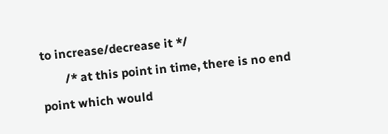to increase/decrease it */
        /* at this point in time, there is no end point which would